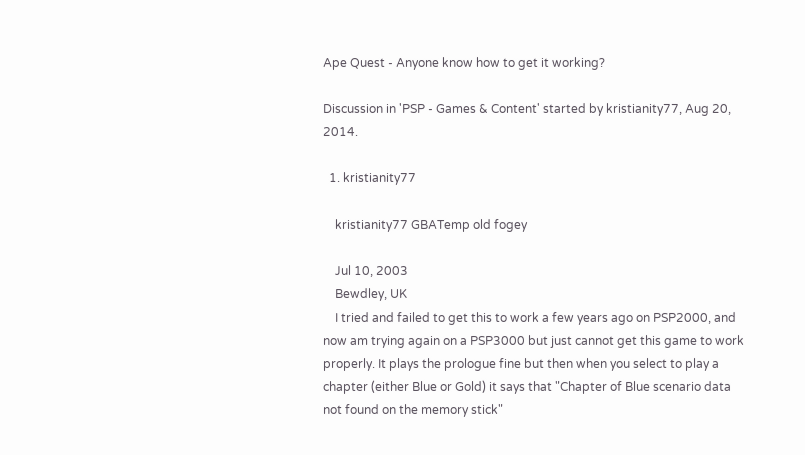Ape Quest - Anyone know how to get it working?

Discussion in 'PSP - Games & Content' started by kristianity77, Aug 20, 2014.

  1. kristianity77

    kristianity77 GBATemp old fogey

    Jul 10, 2003
    Bewdley, UK
    I tried and failed to get this to work a few years ago on PSP2000, and now am trying again on a PSP3000 but just cannot get this game to work properly. It plays the prologue fine but then when you select to play a chapter (either Blue or Gold) it says that "Chapter of Blue scenario data not found on the memory stick"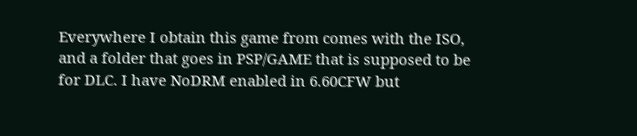Everywhere I obtain this game from comes with the ISO, and a folder that goes in PSP/GAME that is supposed to be for DLC. I have NoDRM enabled in 6.60CFW but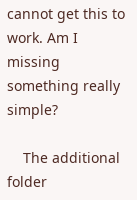cannot get this to work. Am I missing something really simple?

    The additional folder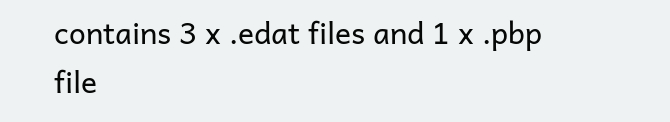contains 3 x .edat files and 1 x .pbp file